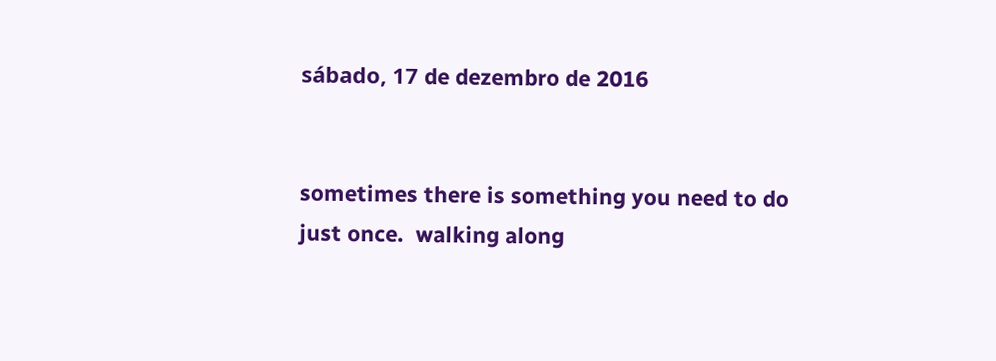sábado, 17 de dezembro de 2016


sometimes there is something you need to do
just once.  walking along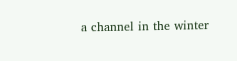a channel in the winter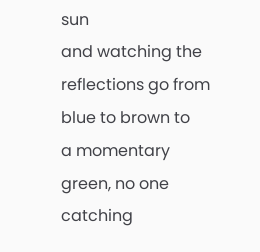sun
and watching the reflections go from blue to brown to
a momentary green, no one catching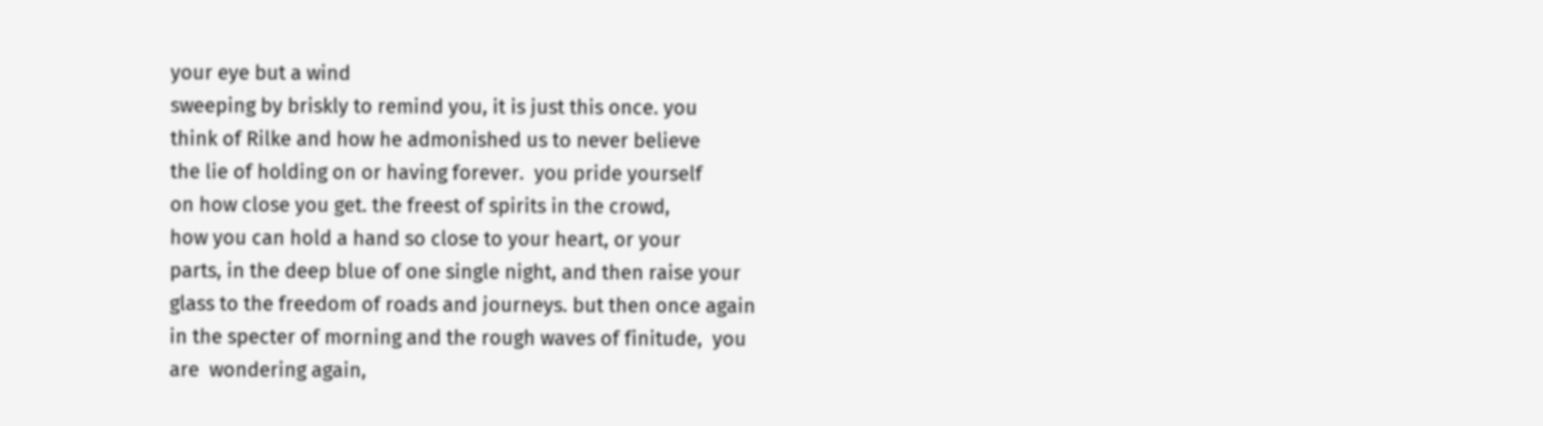your eye but a wind
sweeping by briskly to remind you, it is just this once. you
think of Rilke and how he admonished us to never believe
the lie of holding on or having forever.  you pride yourself
on how close you get. the freest of spirits in the crowd,
how you can hold a hand so close to your heart, or your
parts, in the deep blue of one single night, and then raise your
glass to the freedom of roads and journeys. but then once again
in the specter of morning and the rough waves of finitude,  you
are  wondering again,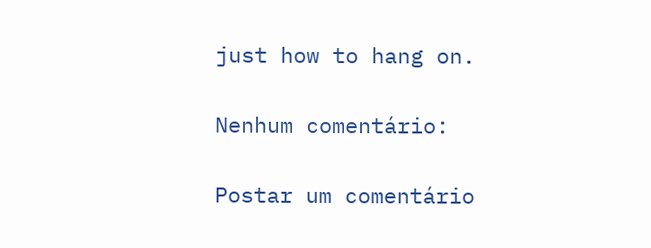just how to hang on.

Nenhum comentário:

Postar um comentário